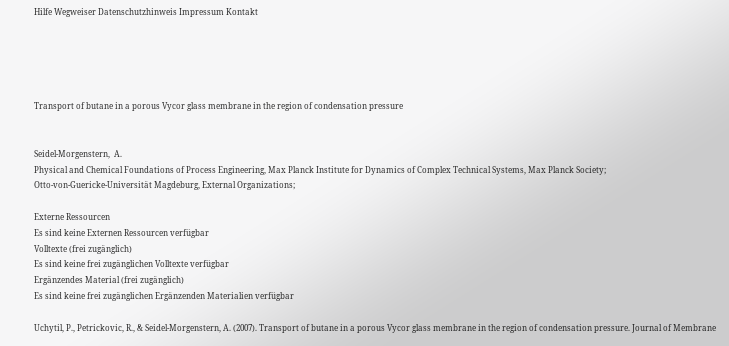Hilfe Wegweiser Datenschutzhinweis Impressum Kontakt





Transport of butane in a porous Vycor glass membrane in the region of condensation pressure


Seidel-Morgenstern,  A.
Physical and Chemical Foundations of Process Engineering, Max Planck Institute for Dynamics of Complex Technical Systems, Max Planck Society;
Otto-von-Guericke-Universität Magdeburg, External Organizations;

Externe Ressourcen
Es sind keine Externen Ressourcen verfügbar
Volltexte (frei zugänglich)
Es sind keine frei zugänglichen Volltexte verfügbar
Ergänzendes Material (frei zugänglich)
Es sind keine frei zugänglichen Ergänzenden Materialien verfügbar

Uchytil, P., Petrickovic, R., & Seidel-Morgenstern, A. (2007). Transport of butane in a porous Vycor glass membrane in the region of condensation pressure. Journal of Membrane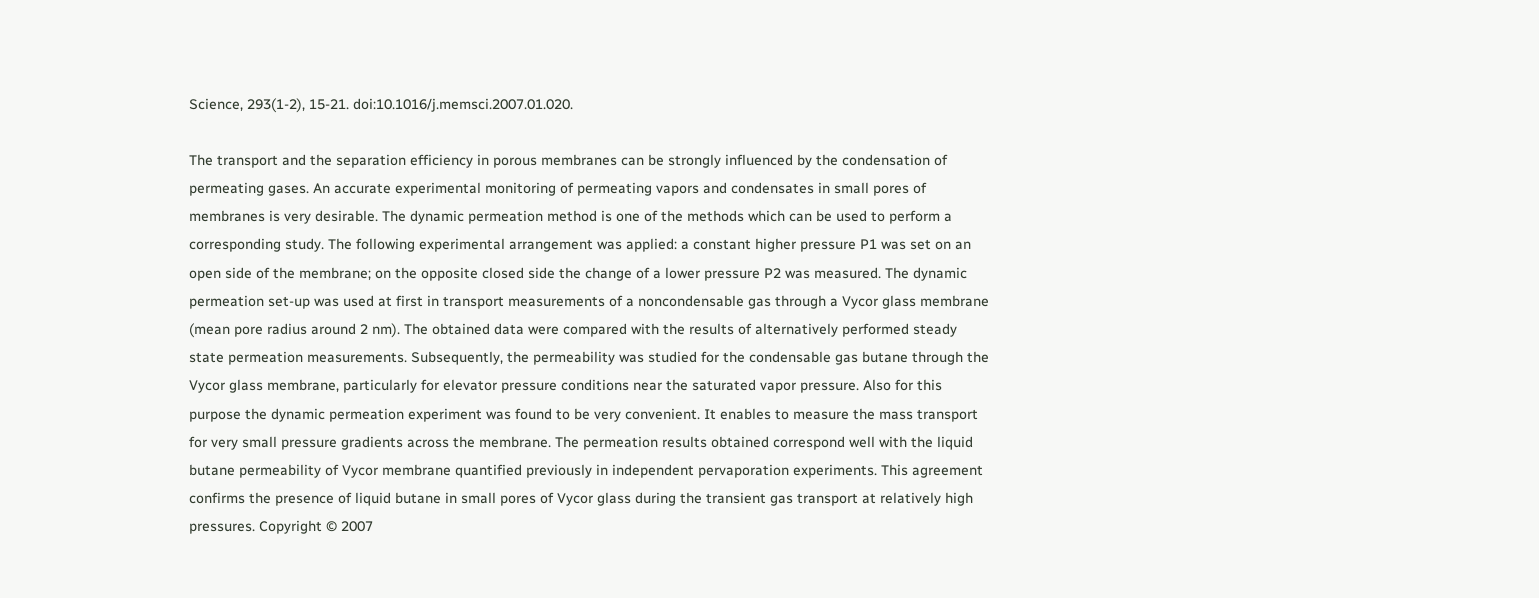Science, 293(1-2), 15-21. doi:10.1016/j.memsci.2007.01.020.

The transport and the separation efficiency in porous membranes can be strongly influenced by the condensation of permeating gases. An accurate experimental monitoring of permeating vapors and condensates in small pores of membranes is very desirable. The dynamic permeation method is one of the methods which can be used to perform a corresponding study. The following experimental arrangement was applied: a constant higher pressure P1 was set on an open side of the membrane; on the opposite closed side the change of a lower pressure P2 was measured. The dynamic permeation set-up was used at first in transport measurements of a noncondensable gas through a Vycor glass membrane (mean pore radius around 2 nm). The obtained data were compared with the results of alternatively performed steady state permeation measurements. Subsequently, the permeability was studied for the condensable gas butane through the Vycor glass membrane, particularly for elevator pressure conditions near the saturated vapor pressure. Also for this purpose the dynamic permeation experiment was found to be very convenient. It enables to measure the mass transport for very small pressure gradients across the membrane. The permeation results obtained correspond well with the liquid butane permeability of Vycor membrane quantified previously in independent pervaporation experiments. This agreement confirms the presence of liquid butane in small pores of Vycor glass during the transient gas transport at relatively high pressures. Copyright © 2007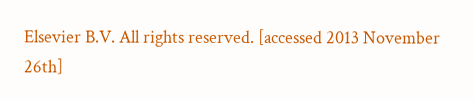Elsevier B.V. All rights reserved. [accessed 2013 November 26th]